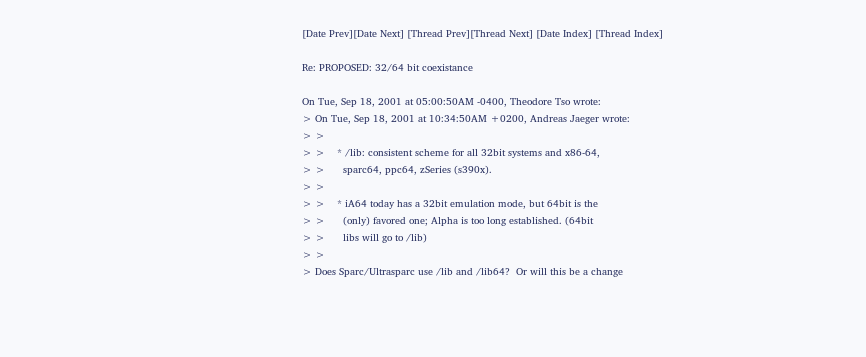[Date Prev][Date Next] [Thread Prev][Thread Next] [Date Index] [Thread Index]

Re: PROPOSED: 32/64 bit coexistance

On Tue, Sep 18, 2001 at 05:00:50AM -0400, Theodore Tso wrote:
> On Tue, Sep 18, 2001 at 10:34:50AM +0200, Andreas Jaeger wrote:
> >
> >    * /lib: consistent scheme for all 32bit systems and x86-64,
> >      sparc64, ppc64, zSeries (s390x).
> >
> >    * iA64 today has a 32bit emulation mode, but 64bit is the
> >      (only) favored one; Alpha is too long established. (64bit
> >      libs will go to /lib)
> >
> Does Sparc/Ultrasparc use /lib and /lib64?  Or will this be a change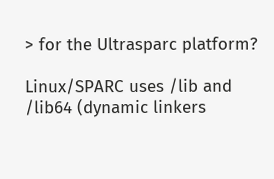> for the Ultrasparc platform?

Linux/SPARC uses /lib and /lib64 (dynamic linkers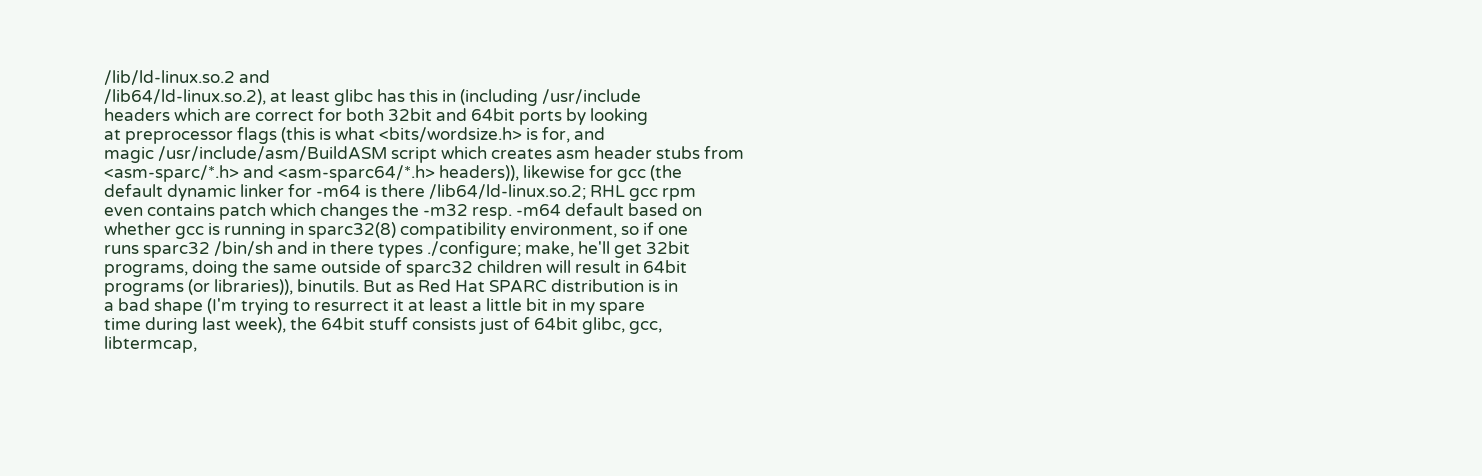/lib/ld-linux.so.2 and
/lib64/ld-linux.so.2), at least glibc has this in (including /usr/include
headers which are correct for both 32bit and 64bit ports by looking
at preprocessor flags (this is what <bits/wordsize.h> is for, and
magic /usr/include/asm/BuildASM script which creates asm header stubs from
<asm-sparc/*.h> and <asm-sparc64/*.h> headers)), likewise for gcc (the
default dynamic linker for -m64 is there /lib64/ld-linux.so.2; RHL gcc rpm
even contains patch which changes the -m32 resp. -m64 default based on
whether gcc is running in sparc32(8) compatibility environment, so if one
runs sparc32 /bin/sh and in there types ./configure; make, he'll get 32bit
programs, doing the same outside of sparc32 children will result in 64bit
programs (or libraries)), binutils. But as Red Hat SPARC distribution is in
a bad shape (I'm trying to resurrect it at least a little bit in my spare
time during last week), the 64bit stuff consists just of 64bit glibc, gcc,
libtermcap,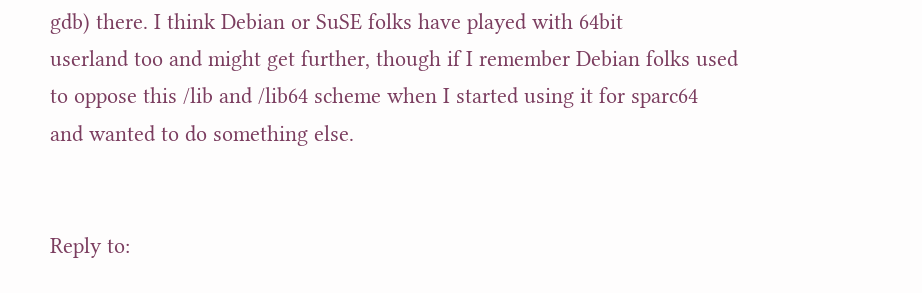gdb) there. I think Debian or SuSE folks have played with 64bit
userland too and might get further, though if I remember Debian folks used
to oppose this /lib and /lib64 scheme when I started using it for sparc64
and wanted to do something else.


Reply to: